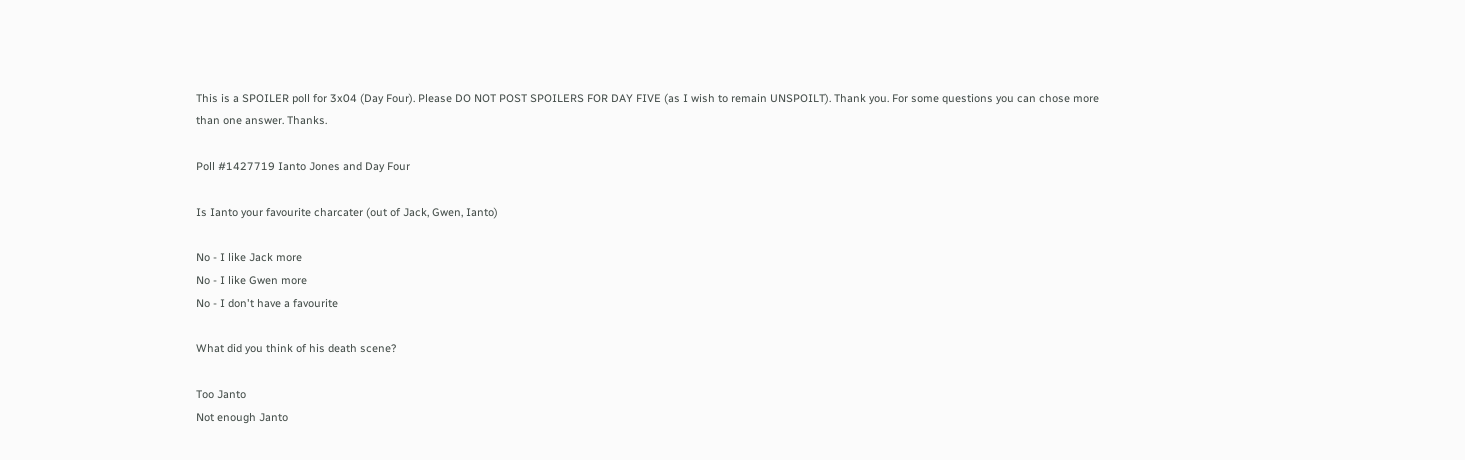This is a SPOILER poll for 3x04 (Day Four). Please DO NOT POST SPOILERS FOR DAY FIVE (as I wish to remain UNSPOILT). Thank you. For some questions you can chose more than one answer. Thanks.

Poll #1427719 Ianto Jones and Day Four

Is Ianto your favourite charcater (out of Jack, Gwen, Ianto)

No - I like Jack more
No - I like Gwen more
No - I don't have a favourite

What did you think of his death scene?

Too Janto
Not enough Janto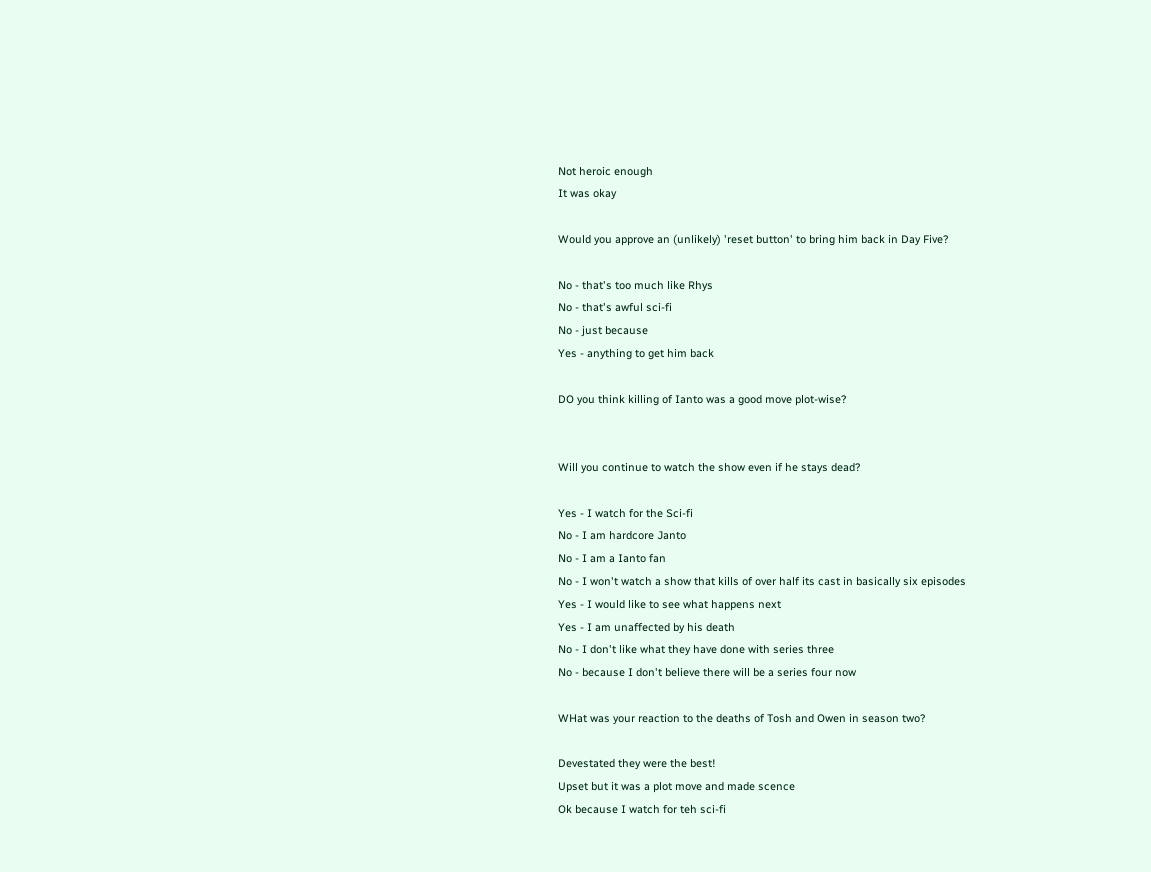Not heroic enough
It was okay

Would you approve an (unlikely) 'reset button' to bring him back in Day Five?

No - that's too much like Rhys
No - that's awful sci-fi
No - just because
Yes - anything to get him back

DO you think killing of Ianto was a good move plot-wise?


Will you continue to watch the show even if he stays dead?

Yes - I watch for the Sci-fi
No - I am hardcore Janto
No - I am a Ianto fan
No - I won't watch a show that kills of over half its cast in basically six episodes
Yes - I would like to see what happens next
Yes - I am unaffected by his death
No - I don't like what they have done with series three
No - because I don't believe there will be a series four now

WHat was your reaction to the deaths of Tosh and Owen in season two?

Devestated they were the best!
Upset but it was a plot move and made scence
Ok because I watch for teh sci-fi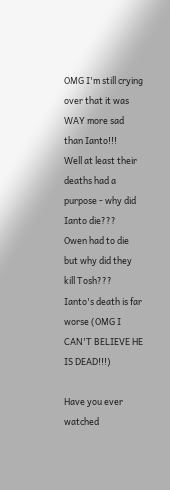OMG I'm still crying over that it was WAY more sad than Ianto!!!
Well at least their deaths had a purpose - why did Ianto die???
Owen had to die but why did they kill Tosh???
Ianto's death is far worse (OMG I CAN'T BELIEVE HE IS DEAD!!!)

Have you ever watched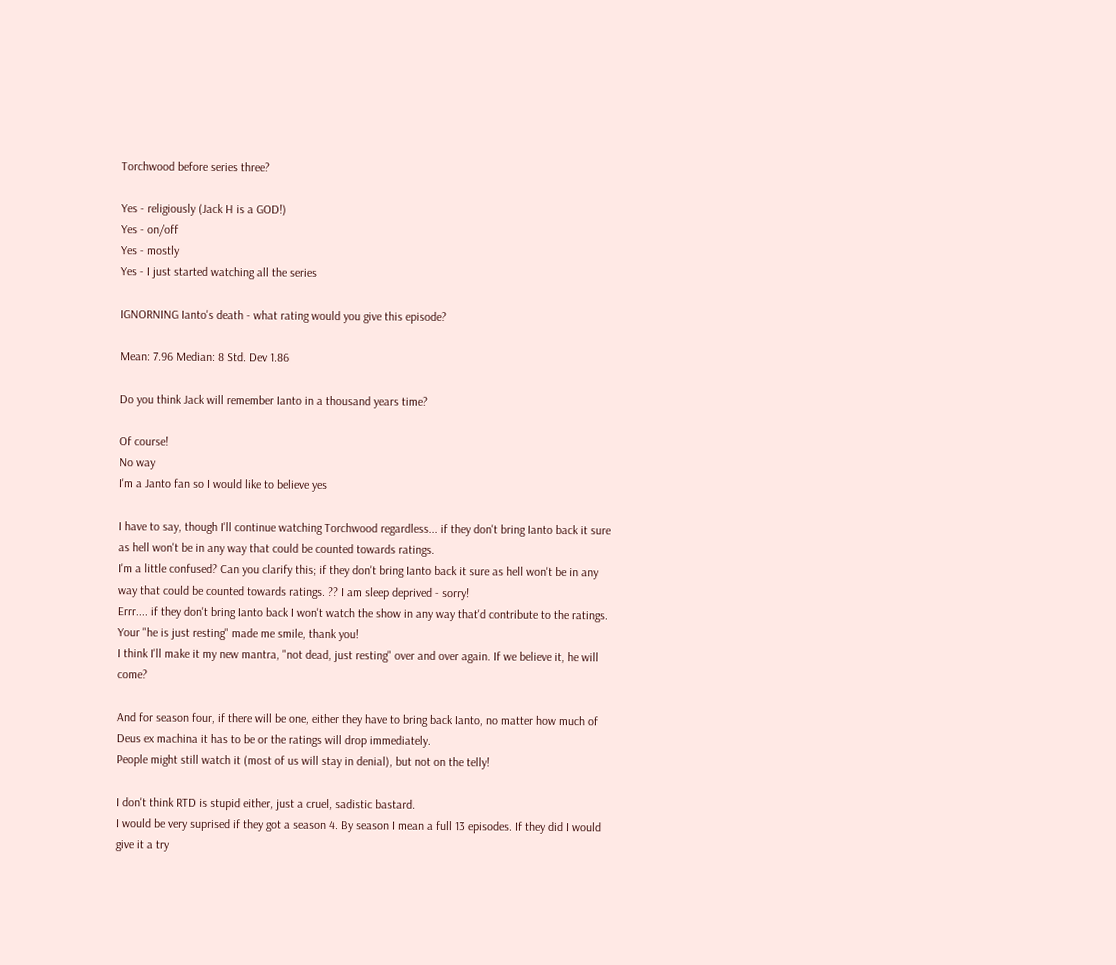Torchwood before series three?

Yes - religiously (Jack H is a GOD!)
Yes - on/off
Yes - mostly
Yes - I just started watching all the series

IGNORNING Ianto's death - what rating would you give this episode?

Mean: 7.96 Median: 8 Std. Dev 1.86

Do you think Jack will remember Ianto in a thousand years time?

Of course!
No way
I'm a Janto fan so I would like to believe yes

I have to say, though I'll continue watching Torchwood regardless... if they don't bring Ianto back it sure as hell won't be in any way that could be counted towards ratings.
I'm a little confused? Can you clarify this; if they don't bring Ianto back it sure as hell won't be in any way that could be counted towards ratings. ?? I am sleep deprived - sorry!
Errr.... if they don't bring Ianto back I won't watch the show in any way that'd contribute to the ratings.
Your "he is just resting" made me smile, thank you!
I think I'll make it my new mantra, "not dead, just resting" over and over again. If we believe it, he will come?

And for season four, if there will be one, either they have to bring back Ianto, no matter how much of Deus ex machina it has to be or the ratings will drop immediately.
People might still watch it (most of us will stay in denial), but not on the telly!

I don't think RTD is stupid either, just a cruel, sadistic bastard.
I would be very suprised if they got a season 4. By season I mean a full 13 episodes. If they did I would give it a try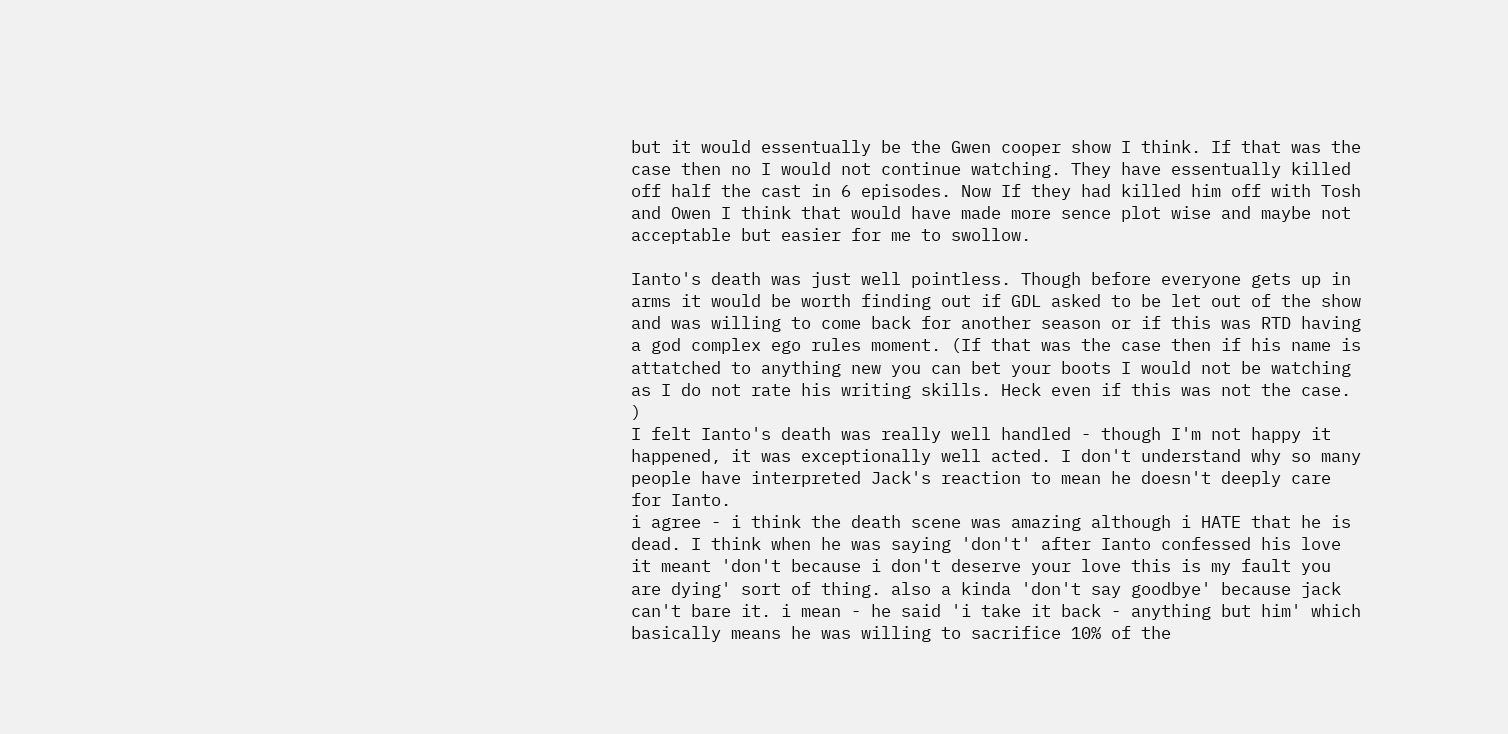but it would essentually be the Gwen cooper show I think. If that was the case then no I would not continue watching. They have essentually killed off half the cast in 6 episodes. Now If they had killed him off with Tosh and Owen I think that would have made more sence plot wise and maybe not acceptable but easier for me to swollow.

Ianto's death was just well pointless. Though before everyone gets up in arms it would be worth finding out if GDL asked to be let out of the show and was willing to come back for another season or if this was RTD having a god complex ego rules moment. (If that was the case then if his name is attatched to anything new you can bet your boots I would not be watching as I do not rate his writing skills. Heck even if this was not the case. )
I felt Ianto's death was really well handled - though I'm not happy it happened, it was exceptionally well acted. I don't understand why so many people have interpreted Jack's reaction to mean he doesn't deeply care for Ianto.
i agree - i think the death scene was amazing although i HATE that he is dead. I think when he was saying 'don't' after Ianto confessed his love it meant 'don't because i don't deserve your love this is my fault you are dying' sort of thing. also a kinda 'don't say goodbye' because jack can't bare it. i mean - he said 'i take it back - anything but him' which basically means he was willing to sacrifice 10% of the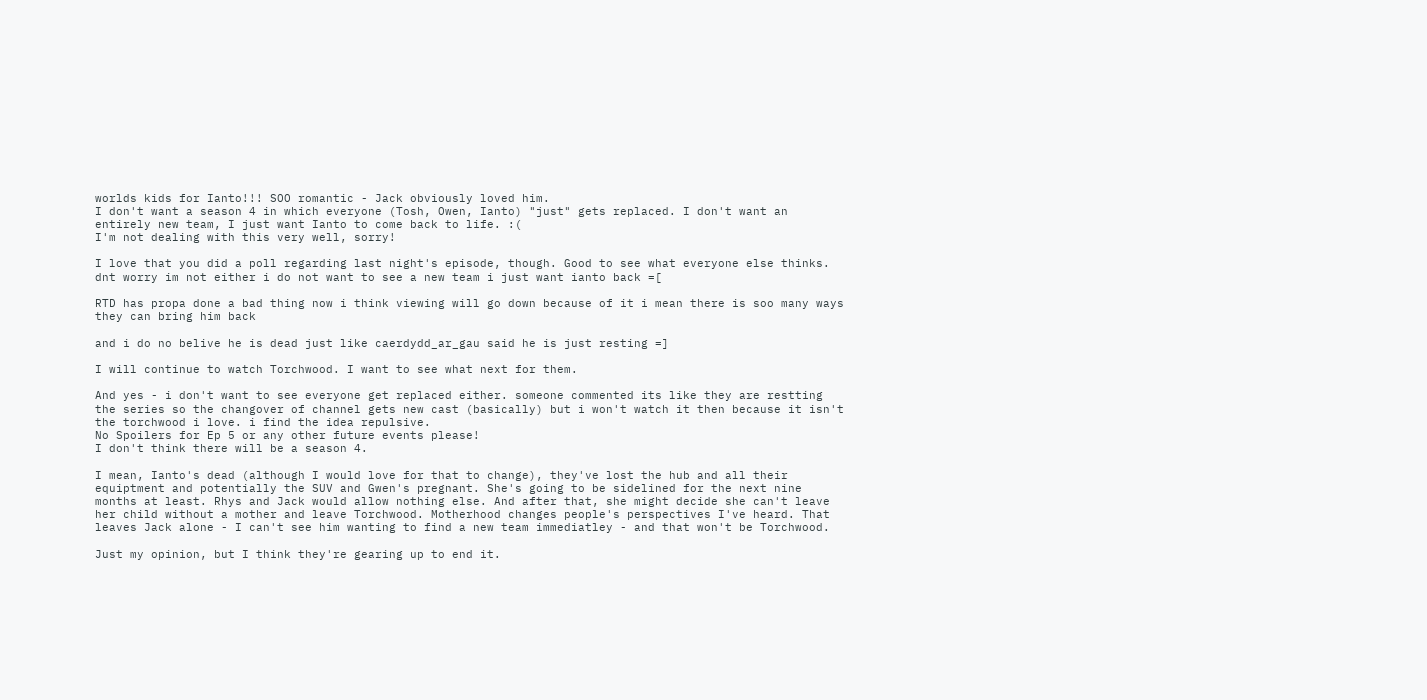worlds kids for Ianto!!! SOO romantic - Jack obviously loved him.
I don't want a season 4 in which everyone (Tosh, Owen, Ianto) "just" gets replaced. I don't want an entirely new team, I just want Ianto to come back to life. :(
I'm not dealing with this very well, sorry!

I love that you did a poll regarding last night's episode, though. Good to see what everyone else thinks.
dnt worry im not either i do not want to see a new team i just want ianto back =[

RTD has propa done a bad thing now i think viewing will go down because of it i mean there is soo many ways they can bring him back

and i do no belive he is dead just like caerdydd_ar_gau said he is just resting =]

I will continue to watch Torchwood. I want to see what next for them.

And yes - i don't want to see everyone get replaced either. someone commented its like they are restting the series so the changover of channel gets new cast (basically) but i won't watch it then because it isn't the torchwood i love. i find the idea repulsive.
No Spoilers for Ep 5 or any other future events please!
I don't think there will be a season 4.

I mean, Ianto's dead (although I would love for that to change), they've lost the hub and all their equiptment and potentially the SUV and Gwen's pregnant. She's going to be sidelined for the next nine months at least. Rhys and Jack would allow nothing else. And after that, she might decide she can't leave her child without a mother and leave Torchwood. Motherhood changes people's perspectives I've heard. That leaves Jack alone - I can't see him wanting to find a new team immediatley - and that won't be Torchwood.

Just my opinion, but I think they're gearing up to end it.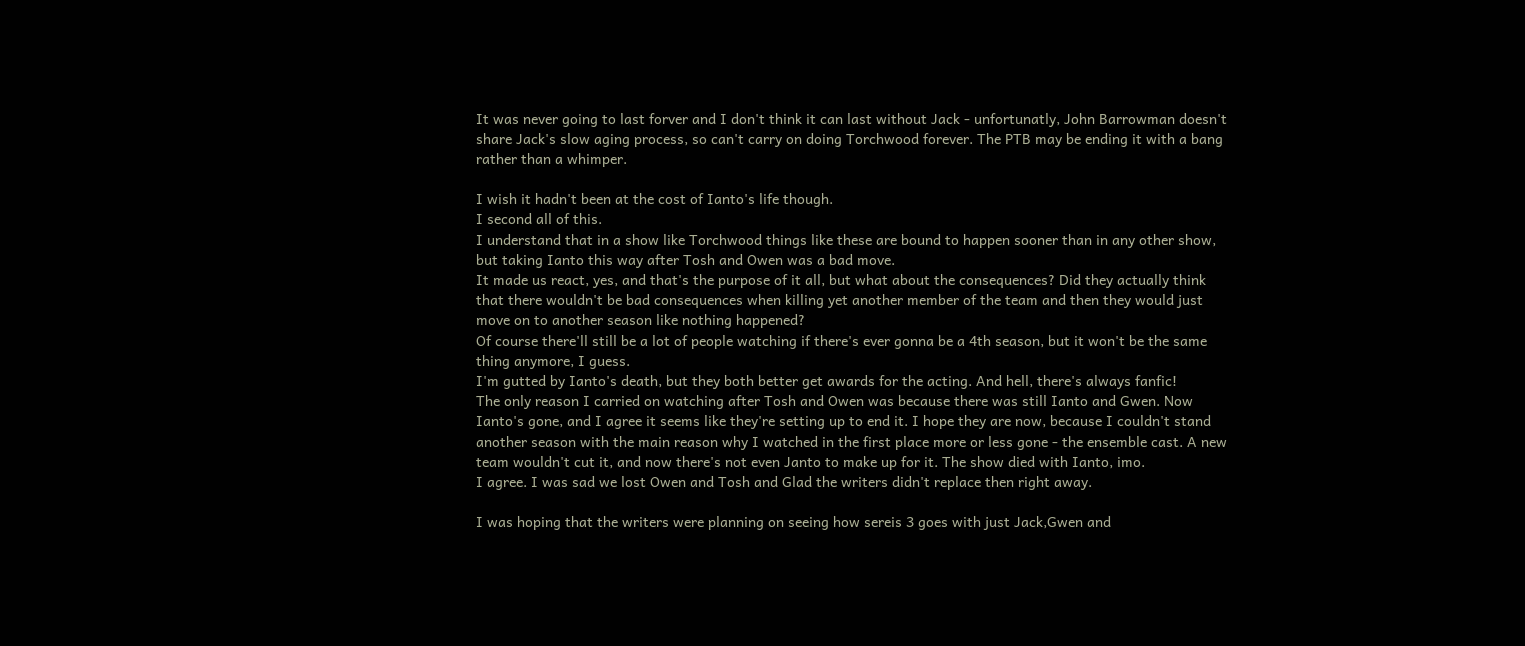It was never going to last forver and I don't think it can last without Jack - unfortunatly, John Barrowman doesn't share Jack's slow aging process, so can't carry on doing Torchwood forever. The PTB may be ending it with a bang rather than a whimper.

I wish it hadn't been at the cost of Ianto's life though.
I second all of this.
I understand that in a show like Torchwood things like these are bound to happen sooner than in any other show, but taking Ianto this way after Tosh and Owen was a bad move.
It made us react, yes, and that's the purpose of it all, but what about the consequences? Did they actually think that there wouldn't be bad consequences when killing yet another member of the team and then they would just move on to another season like nothing happened?
Of course there'll still be a lot of people watching if there's ever gonna be a 4th season, but it won't be the same thing anymore, I guess.
I'm gutted by Ianto's death, but they both better get awards for the acting. And hell, there's always fanfic!
The only reason I carried on watching after Tosh and Owen was because there was still Ianto and Gwen. Now Ianto's gone, and I agree it seems like they're setting up to end it. I hope they are now, because I couldn't stand another season with the main reason why I watched in the first place more or less gone - the ensemble cast. A new team wouldn't cut it, and now there's not even Janto to make up for it. The show died with Ianto, imo.
I agree. I was sad we lost Owen and Tosh and Glad the writers didn't replace then right away.

I was hoping that the writers were planning on seeing how sereis 3 goes with just Jack,Gwen and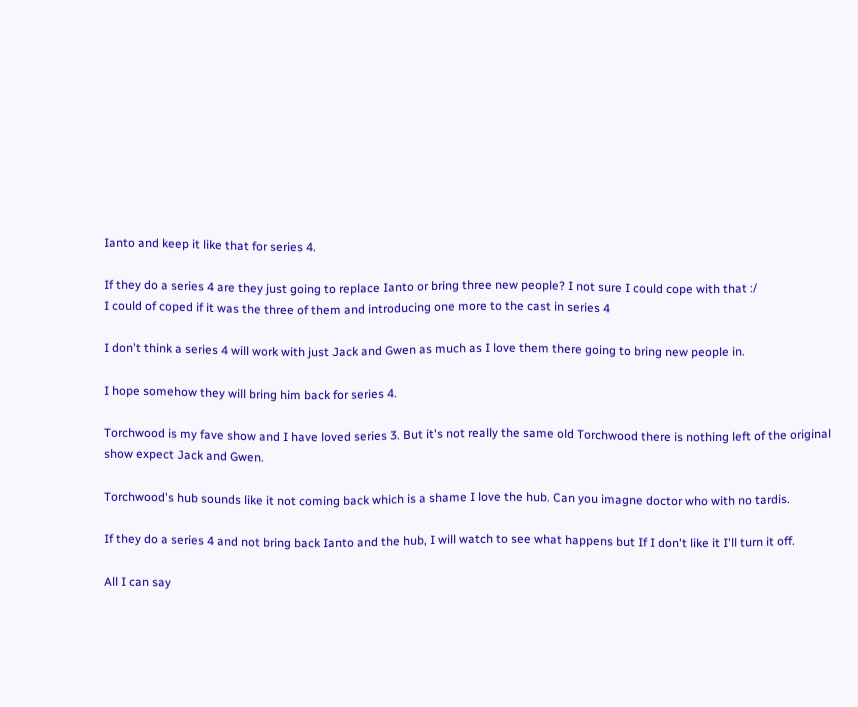Ianto and keep it like that for series 4.

If they do a series 4 are they just going to replace Ianto or bring three new people? I not sure I could cope with that :/
I could of coped if it was the three of them and introducing one more to the cast in series 4

I don't think a series 4 will work with just Jack and Gwen as much as I love them there going to bring new people in.

I hope somehow they will bring him back for series 4.

Torchwood is my fave show and I have loved series 3. But it's not really the same old Torchwood there is nothing left of the original show expect Jack and Gwen.

Torchwood's hub sounds like it not coming back which is a shame I love the hub. Can you imagne doctor who with no tardis.

If they do a series 4 and not bring back Ianto and the hub, I will watch to see what happens but If I don't like it I'll turn it off.

All I can say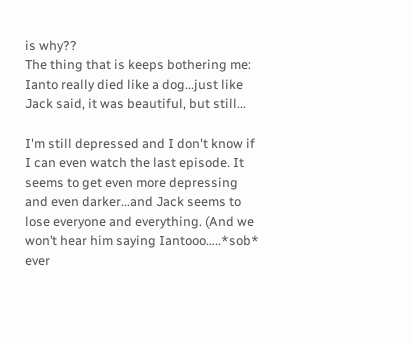is why??
The thing that is keeps bothering me:
Ianto really died like a dog...just like Jack said, it was beautiful, but still...

I'm still depressed and I don't know if I can even watch the last episode. It seems to get even more depressing and even darker...and Jack seems to lose everyone and everything. (And we won’t hear him saying Iantooo…..*sob* ever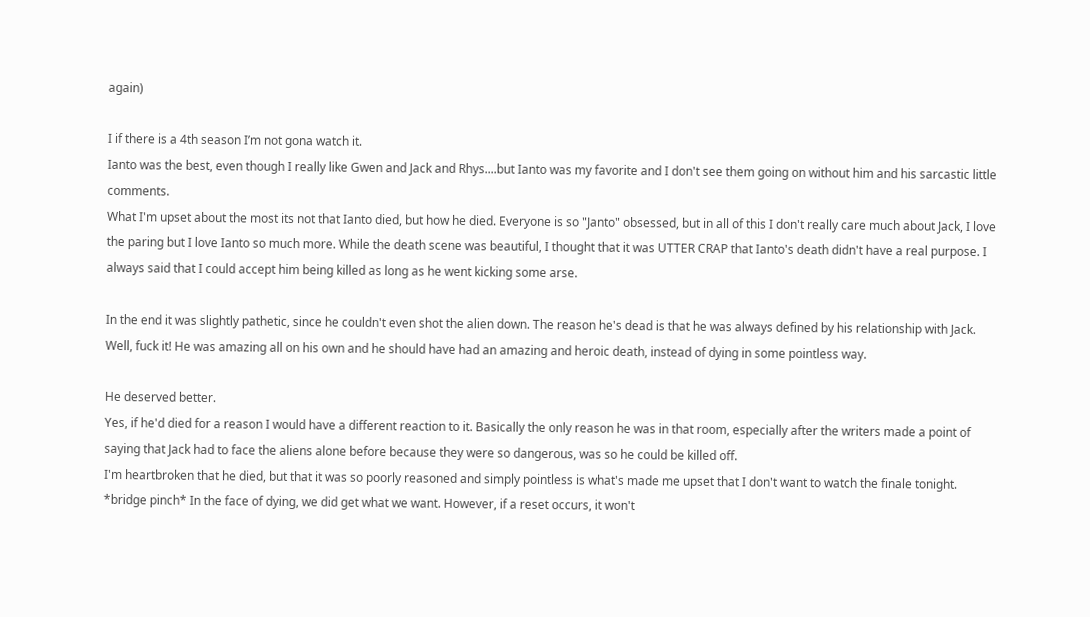again)

I if there is a 4th season I’m not gona watch it.
Ianto was the best, even though I really like Gwen and Jack and Rhys....but Ianto was my favorite and I don't see them going on without him and his sarcastic little comments.
What I'm upset about the most its not that Ianto died, but how he died. Everyone is so "Janto" obsessed, but in all of this I don't really care much about Jack, I love the paring but I love Ianto so much more. While the death scene was beautiful, I thought that it was UTTER CRAP that Ianto's death didn't have a real purpose. I always said that I could accept him being killed as long as he went kicking some arse.

In the end it was slightly pathetic, since he couldn't even shot the alien down. The reason he's dead is that he was always defined by his relationship with Jack. Well, fuck it! He was amazing all on his own and he should have had an amazing and heroic death, instead of dying in some pointless way.

He deserved better.
Yes, if he'd died for a reason I would have a different reaction to it. Basically the only reason he was in that room, especially after the writers made a point of saying that Jack had to face the aliens alone before because they were so dangerous, was so he could be killed off.
I'm heartbroken that he died, but that it was so poorly reasoned and simply pointless is what's made me upset that I don't want to watch the finale tonight.
*bridge pinch* In the face of dying, we did get what we want. However, if a reset occurs, it won't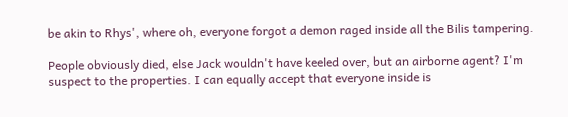be akin to Rhys', where oh, everyone forgot a demon raged inside all the Bilis tampering.

People obviously died, else Jack wouldn't have keeled over, but an airborne agent? I'm suspect to the properties. I can equally accept that everyone inside is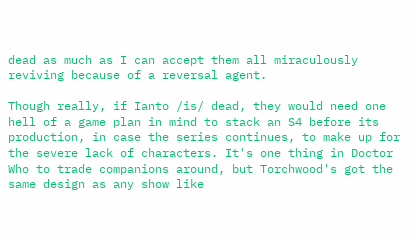dead as much as I can accept them all miraculously reviving because of a reversal agent.

Though really, if Ianto /is/ dead, they would need one hell of a game plan in mind to stack an S4 before its production, in case the series continues, to make up for the severe lack of characters. It's one thing in Doctor Who to trade companions around, but Torchwood's got the same design as any show like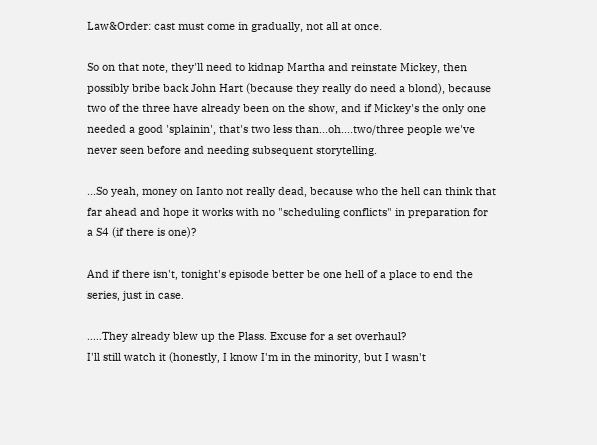Law&Order: cast must come in gradually, not all at once.

So on that note, they'll need to kidnap Martha and reinstate Mickey, then possibly bribe back John Hart (because they really do need a blond), because two of the three have already been on the show, and if Mickey's the only one needed a good 'splainin', that's two less than...oh....two/three people we've never seen before and needing subsequent storytelling.

...So yeah, money on Ianto not really dead, because who the hell can think that far ahead and hope it works with no "scheduling conflicts" in preparation for a S4 (if there is one)?

And if there isn't, tonight's episode better be one hell of a place to end the series, just in case.

.....They already blew up the Plass. Excuse for a set overhaul?
I'll still watch it (honestly, I know I'm in the minority, but I wasn't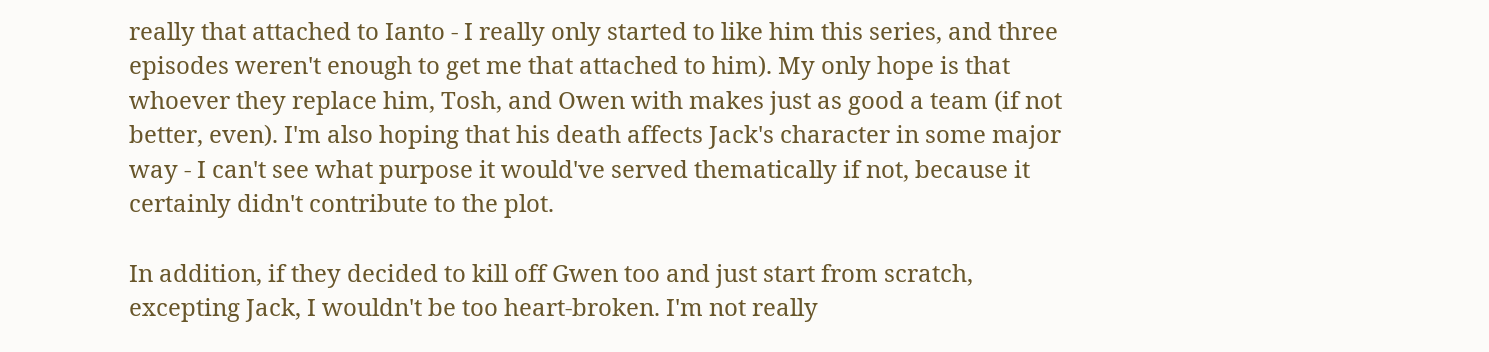really that attached to Ianto - I really only started to like him this series, and three episodes weren't enough to get me that attached to him). My only hope is that whoever they replace him, Tosh, and Owen with makes just as good a team (if not better, even). I'm also hoping that his death affects Jack's character in some major way - I can't see what purpose it would've served thematically if not, because it certainly didn't contribute to the plot.

In addition, if they decided to kill off Gwen too and just start from scratch, excepting Jack, I wouldn't be too heart-broken. I'm not really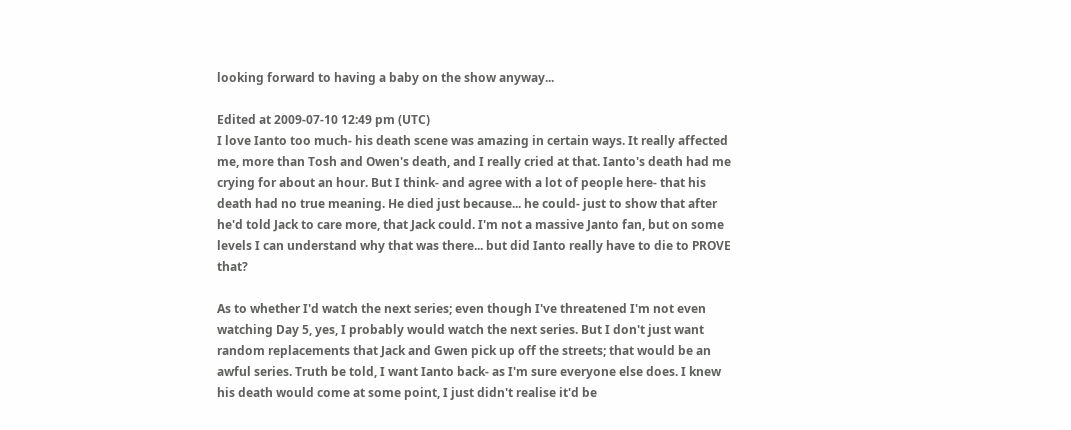looking forward to having a baby on the show anyway...

Edited at 2009-07-10 12:49 pm (UTC)
I love Ianto too much- his death scene was amazing in certain ways. It really affected me, more than Tosh and Owen's death, and I really cried at that. Ianto's death had me crying for about an hour. But I think- and agree with a lot of people here- that his death had no true meaning. He died just because... he could- just to show that after he'd told Jack to care more, that Jack could. I'm not a massive Janto fan, but on some levels I can understand why that was there... but did Ianto really have to die to PROVE that?

As to whether I'd watch the next series; even though I've threatened I'm not even watching Day 5, yes, I probably would watch the next series. But I don't just want random replacements that Jack and Gwen pick up off the streets; that would be an awful series. Truth be told, I want Ianto back- as I'm sure everyone else does. I knew his death would come at some point, I just didn't realise it'd be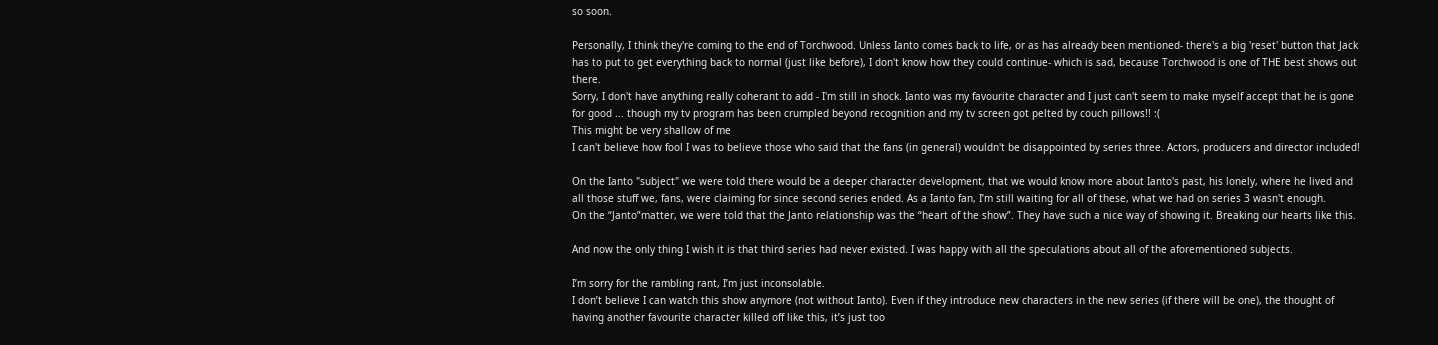so soon.

Personally, I think they're coming to the end of Torchwood. Unless Ianto comes back to life, or as has already been mentioned- there's a big 'reset' button that Jack has to put to get everything back to normal (just like before), I don't know how they could continue- which is sad, because Torchwood is one of THE best shows out there.
Sorry, I don't have anything really coherant to add - I'm still in shock. Ianto was my favourite character and I just can't seem to make myself accept that he is gone for good ... though my tv program has been crumpled beyond recognition and my tv screen got pelted by couch pillows!! :(
This might be very shallow of me
I can't believe how fool I was to believe those who said that the fans (in general) wouldn't be disappointed by series three. Actors, producers and director included!

On the Ianto "subject" we were told there would be a deeper character development, that we would know more about Ianto's past, his lonely, where he lived and all those stuff we, fans, were claiming for since second series ended. As a Ianto fan, I’m still waiting for all of these, what we had on series 3 wasn't enough.
On the “Janto”matter, we were told that the Janto relationship was the “heart of the show”. They have such a nice way of showing it. Breaking our hearts like this.

And now the only thing I wish it is that third series had never existed. I was happy with all the speculations about all of the aforementioned subjects.

I’m sorry for the rambling rant, I’m just inconsolable.
I don’t believe I can watch this show anymore (not without Ianto). Even if they introduce new characters in the new series (if there will be one), the thought of having another favourite character killed off like this, it’s just too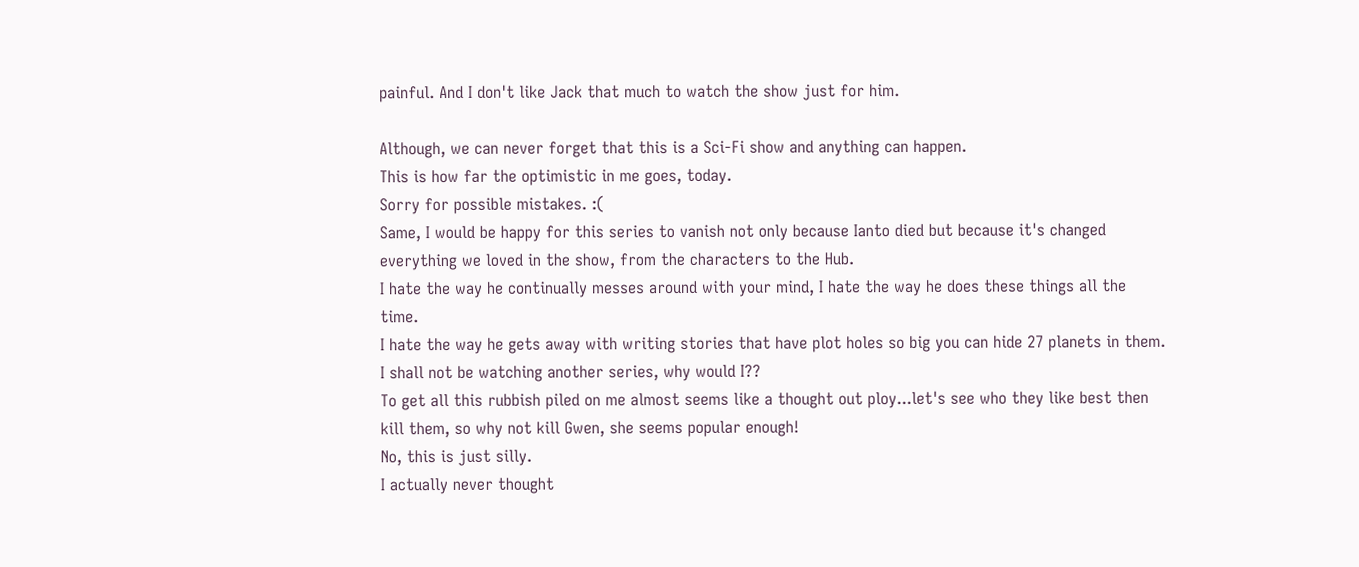painful. And I don't like Jack that much to watch the show just for him.

Although, we can never forget that this is a Sci-Fi show and anything can happen.
This is how far the optimistic in me goes, today.
Sorry for possible mistakes. :(
Same, I would be happy for this series to vanish not only because Ianto died but because it's changed everything we loved in the show, from the characters to the Hub.
I hate the way he continually messes around with your mind, I hate the way he does these things all the time.
I hate the way he gets away with writing stories that have plot holes so big you can hide 27 planets in them.
I shall not be watching another series, why would I??
To get all this rubbish piled on me almost seems like a thought out ploy...let's see who they like best then kill them, so why not kill Gwen, she seems popular enough!
No, this is just silly.
I actually never thought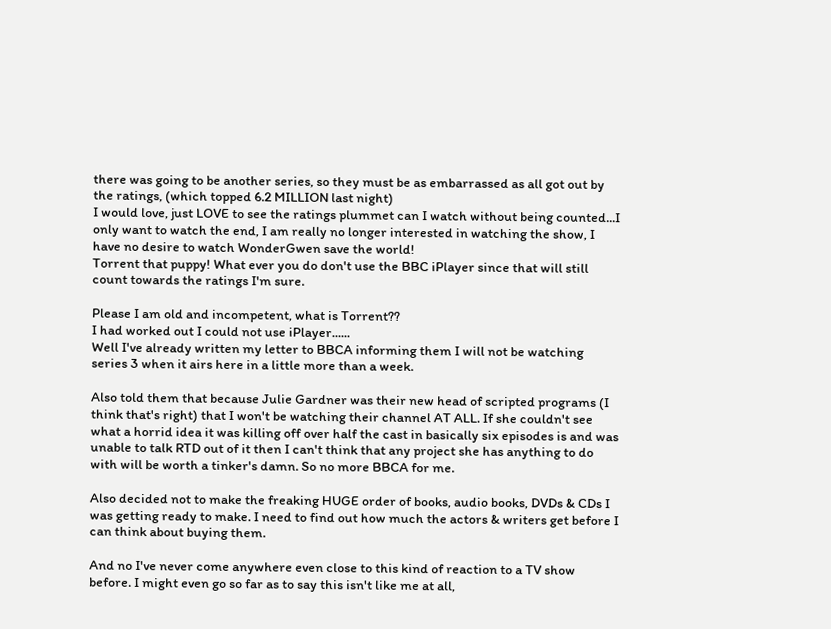there was going to be another series, so they must be as embarrassed as all got out by the ratings, (which topped 6.2 MILLION last night)
I would love, just LOVE to see the ratings plummet can I watch without being counted...I only want to watch the end, I am really no longer interested in watching the show, I have no desire to watch WonderGwen save the world!
Torrent that puppy! What ever you do don't use the BBC iPlayer since that will still count towards the ratings I'm sure.

Please I am old and incompetent, what is Torrent??
I had worked out I could not use iPlayer......
Well I've already written my letter to BBCA informing them I will not be watching series 3 when it airs here in a little more than a week.

Also told them that because Julie Gardner was their new head of scripted programs (I think that's right) that I won't be watching their channel AT ALL. If she couldn't see what a horrid idea it was killing off over half the cast in basically six episodes is and was unable to talk RTD out of it then I can't think that any project she has anything to do with will be worth a tinker's damn. So no more BBCA for me.

Also decided not to make the freaking HUGE order of books, audio books, DVDs & CDs I was getting ready to make. I need to find out how much the actors & writers get before I can think about buying them.

And no I've never come anywhere even close to this kind of reaction to a TV show before. I might even go so far as to say this isn't like me at all,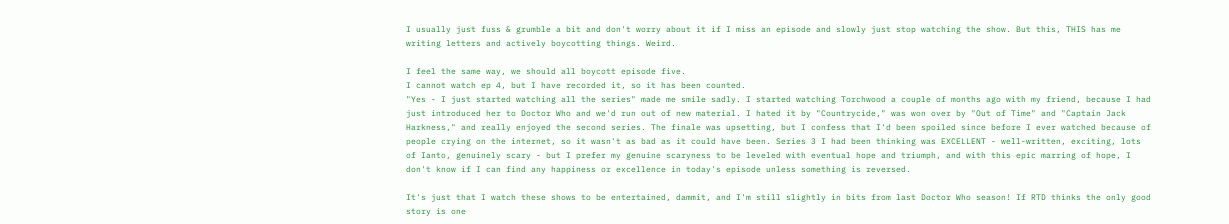I usually just fuss & grumble a bit and don't worry about it if I miss an episode and slowly just stop watching the show. But this, THIS has me writing letters and actively boycotting things. Weird.

I feel the same way, we should all boycott episode five.
I cannot watch ep 4, but I have recorded it, so it has been counted.
"Yes - I just started watching all the series" made me smile sadly. I started watching Torchwood a couple of months ago with my friend, because I had just introduced her to Doctor Who and we'd run out of new material. I hated it by "Countrycide," was won over by "Out of Time" and "Captain Jack Harkness," and really enjoyed the second series. The finale was upsetting, but I confess that I'd been spoiled since before I ever watched because of people crying on the internet, so it wasn't as bad as it could have been. Series 3 I had been thinking was EXCELLENT - well-written, exciting, lots of Ianto, genuinely scary - but I prefer my genuine scaryness to be leveled with eventual hope and triumph, and with this epic marring of hope, I don't know if I can find any happiness or excellence in today's episode unless something is reversed.

It's just that I watch these shows to be entertained, dammit, and I'm still slightly in bits from last Doctor Who season! If RTD thinks the only good story is one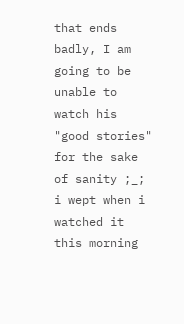that ends badly, I am going to be unable to watch his "good stories" for the sake of sanity ;_;
i wept when i watched it this morning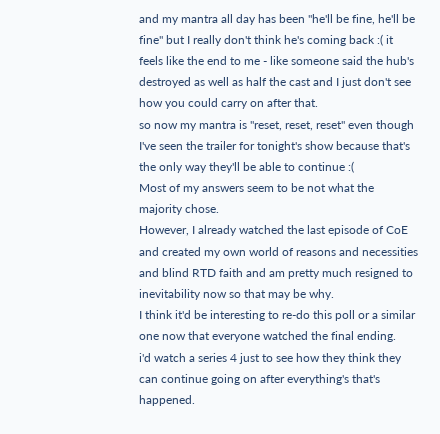and my mantra all day has been "he'll be fine, he'll be fine" but I really don't think he's coming back :( it feels like the end to me - like someone said the hub's destroyed as well as half the cast and I just don't see how you could carry on after that.
so now my mantra is "reset, reset, reset" even though I've seen the trailer for tonight's show because that's the only way they'll be able to continue :(
Most of my answers seem to be not what the majority chose.
However, I already watched the last episode of CoE and created my own world of reasons and necessities and blind RTD faith and am pretty much resigned to inevitability now so that may be why.
I think it'd be interesting to re-do this poll or a similar one now that everyone watched the final ending.
i'd watch a series 4 just to see how they think they can continue going on after everything's that's happened.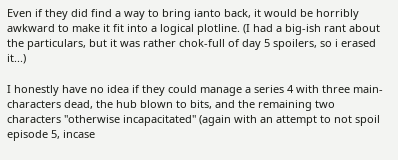Even if they did find a way to bring ianto back, it would be horribly awkward to make it fit into a logical plotline. (I had a big-ish rant about the particulars, but it was rather chok-full of day 5 spoilers, so i erased it...)

I honestly have no idea if they could manage a series 4 with three main-characters dead, the hub blown to bits, and the remaining two characters "otherwise incapacitated" (again with an attempt to not spoil episode 5, incase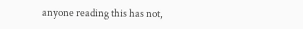anyone reading this has not,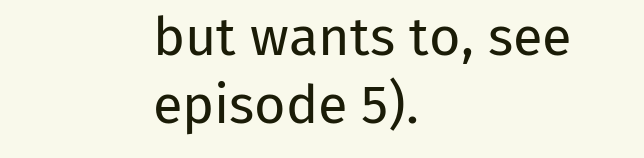but wants to, see episode 5).